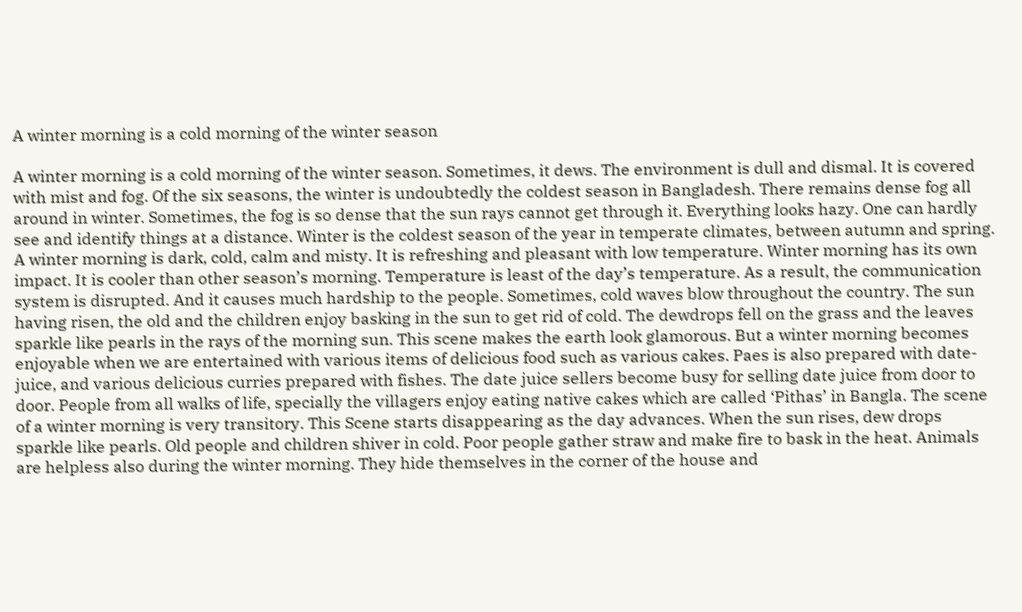A winter morning is a cold morning of the winter season

A winter morning is a cold morning of the winter season. Sometimes, it dews. The environment is dull and dismal. It is covered with mist and fog. Of the six seasons, the winter is undoubtedly the coldest season in Bangladesh. There remains dense fog all around in winter. Sometimes, the fog is so dense that the sun rays cannot get through it. Everything looks hazy. One can hardly see and identify things at a distance. Winter is the coldest season of the year in temperate climates, between autumn and spring. A winter morning is dark, cold, calm and misty. It is refreshing and pleasant with low temperature. Winter morning has its own impact. It is cooler than other season’s morning. Temperature is least of the day’s temperature. As a result, the communication system is disrupted. And it causes much hardship to the people. Sometimes, cold waves blow throughout the country. The sun having risen, the old and the children enjoy basking in the sun to get rid of cold. The dewdrops fell on the grass and the leaves sparkle like pearls in the rays of the morning sun. This scene makes the earth look glamorous. But a winter morning becomes enjoyable when we are entertained with various items of delicious food such as various cakes. Paes is also prepared with date-juice, and various delicious curries prepared with fishes. The date juice sellers become busy for selling date juice from door to door. People from all walks of life, specially the villagers enjoy eating native cakes which are called ‘Pithas’ in Bangla. The scene of a winter morning is very transitory. This Scene starts disappearing as the day advances. When the sun rises, dew drops sparkle like pearls. Old people and children shiver in cold. Poor people gather straw and make fire to bask in the heat. Animals are helpless also during the winter morning. They hide themselves in the corner of the house and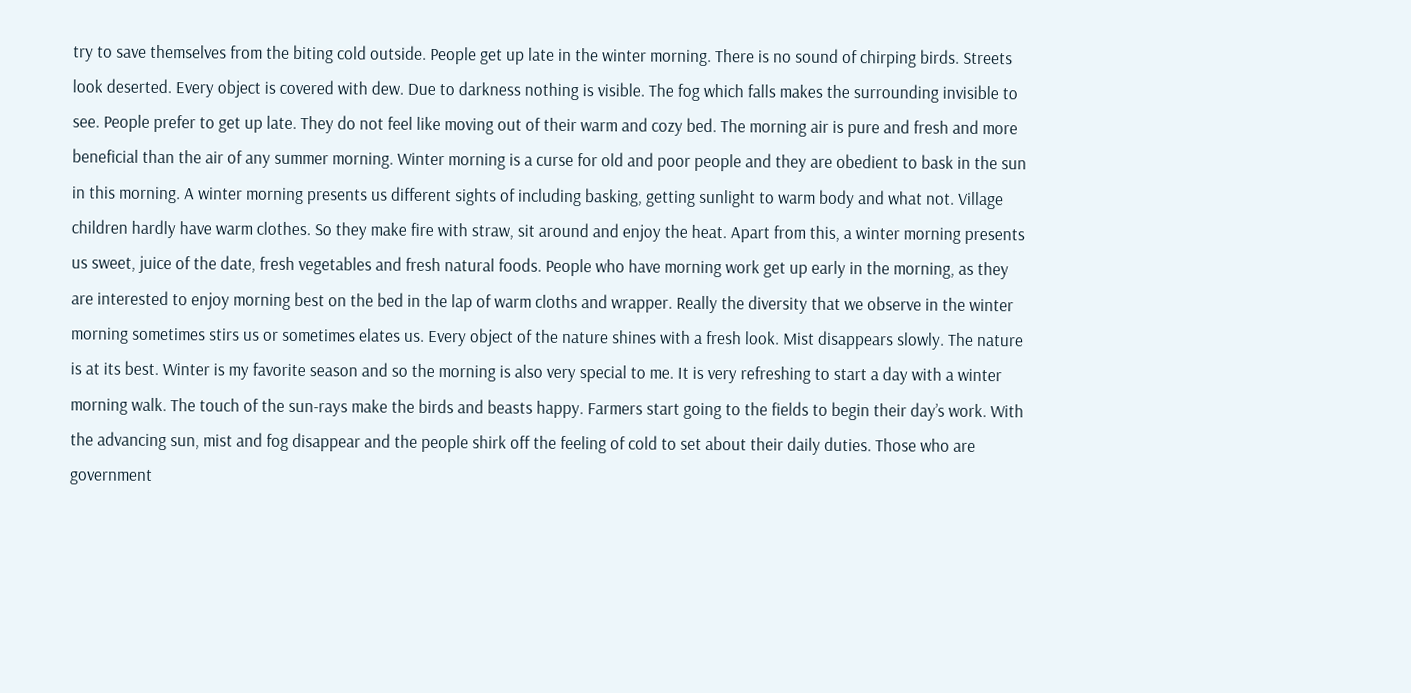try to save themselves from the biting cold outside. People get up late in the winter morning. There is no sound of chirping birds. Streets look deserted. Every object is covered with dew. Due to darkness nothing is visible. The fog which falls makes the surrounding invisible to see. People prefer to get up late. They do not feel like moving out of their warm and cozy bed. The morning air is pure and fresh and more beneficial than the air of any summer morning. Winter morning is a curse for old and poor people and they are obedient to bask in the sun in this morning. A winter morning presents us different sights of including basking, getting sunlight to warm body and what not. Village children hardly have warm clothes. So they make fire with straw, sit around and enjoy the heat. Apart from this, a winter morning presents us sweet, juice of the date, fresh vegetables and fresh natural foods. People who have morning work get up early in the morning, as they are interested to enjoy morning best on the bed in the lap of warm cloths and wrapper. Really the diversity that we observe in the winter morning sometimes stirs us or sometimes elates us. Every object of the nature shines with a fresh look. Mist disappears slowly. The nature is at its best. Winter is my favorite season and so the morning is also very special to me. It is very refreshing to start a day with a winter morning walk. The touch of the sun-rays make the birds and beasts happy. Farmers start going to the fields to begin their day’s work. With the advancing sun, mist and fog disappear and the people shirk off the feeling of cold to set about their daily duties. Those who are government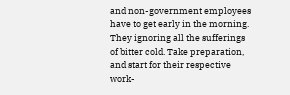and non-government employees have to get early in the morning. They ignoring all the sufferings of bitter cold. Take preparation, and start for their respective work-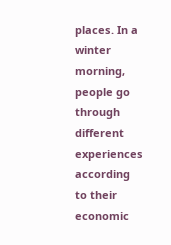places. In a winter morning, people go through different experiences according to their economic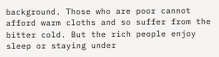background. Those who are poor cannot afford warm cloths and so suffer from the bitter cold. But the rich people enjoy sleep or staying under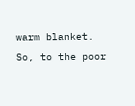warm blanket. So, to the poor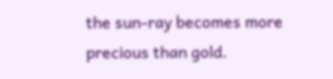the sun-ray becomes more precious than gold.